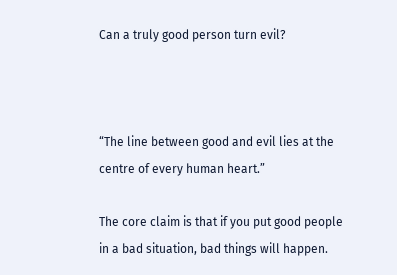Can a truly good person turn evil?



“The line between good and evil lies at the centre of every human heart.”

The core claim is that if you put good people in a bad situation, bad things will happen.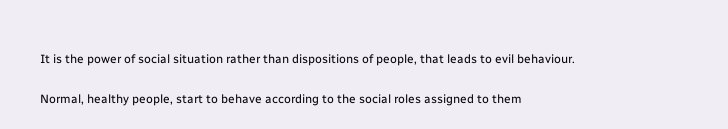It is the power of social situation rather than dispositions of people, that leads to evil behaviour.

Normal, healthy people, start to behave according to the social roles assigned to them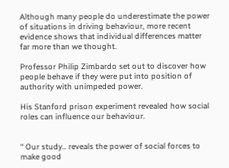Although many people do underestimate the power of situations in driving behaviour, more recent evidence shows that individual differences matter far more than we thought.

Professor Philip Zimbardo set out to discover how people behave if they were put into position of authority with unimpeded power.

His Stanford prison experiment revealed how social roles can influence our behaviour.


“ Our study.. reveals the power of social forces to make good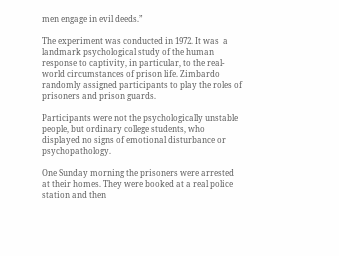men engage in evil deeds.”

The experiment was conducted in 1972. It was  a landmark psychological study of the human response to captivity, in particular, to the real-world circumstances of prison life. Zimbardo randomly assigned participants to play the roles of prisoners and prison guards.

Participants were not the psychologically unstable people, but ordinary college students, who displayed no signs of emotional disturbance or psychopathology.

One Sunday morning the prisoners were arrested at their homes. They were booked at a real police station and then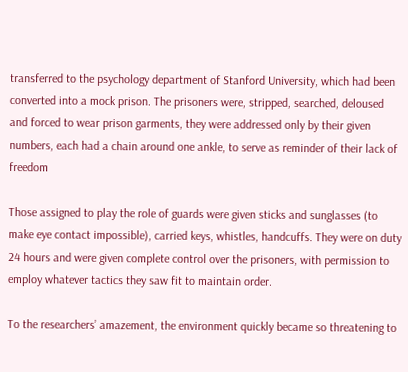transferred to the psychology department of Stanford University, which had been converted into a mock prison. The prisoners were, stripped, searched, deloused and forced to wear prison garments, they were addressed only by their given numbers, each had a chain around one ankle, to serve as reminder of their lack of freedom

Those assigned to play the role of guards were given sticks and sunglasses (to make eye contact impossible), carried keys, whistles, handcuffs. They were on duty 24 hours and were given complete control over the prisoners, with permission to employ whatever tactics they saw fit to maintain order.

To the researchers’ amazement, the environment quickly became so threatening to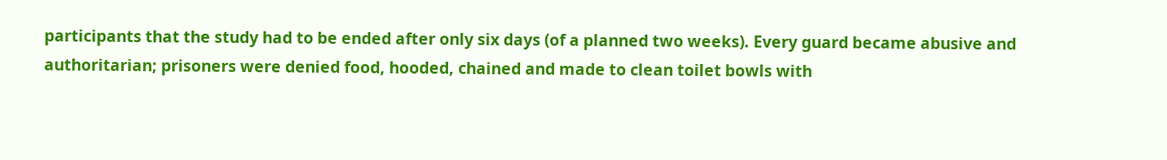participants that the study had to be ended after only six days (of a planned two weeks). Every guard became abusive and authoritarian; prisoners were denied food, hooded, chained and made to clean toilet bowls with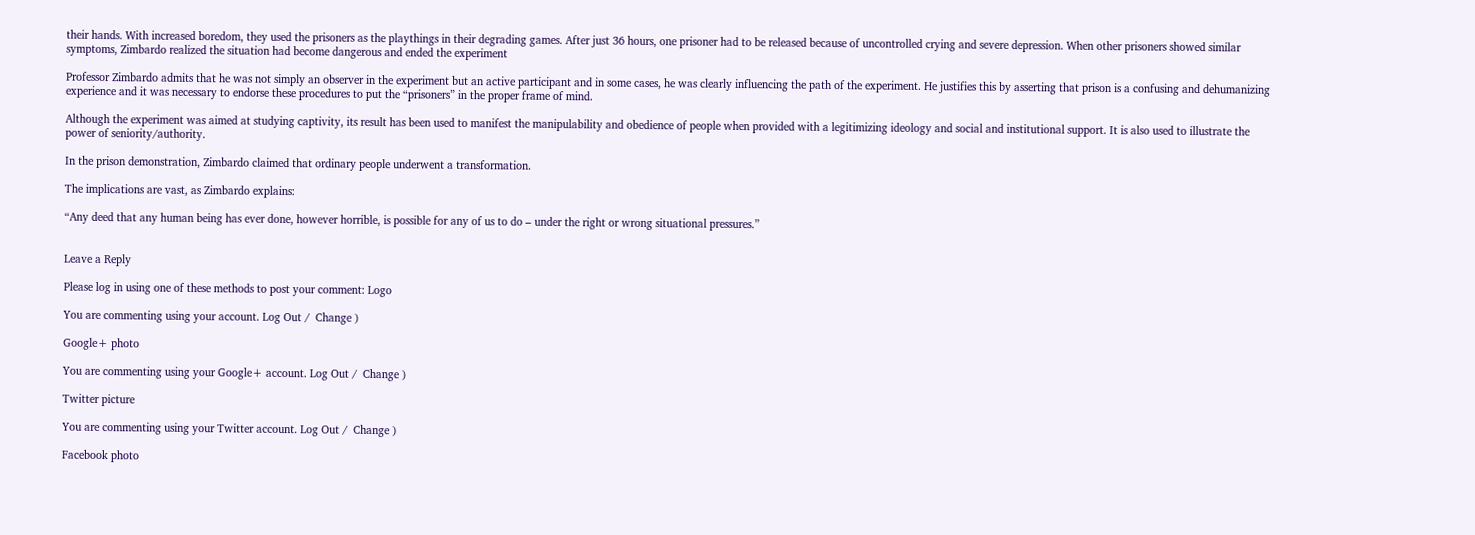their hands. With increased boredom, they used the prisoners as the playthings in their degrading games. After just 36 hours, one prisoner had to be released because of uncontrolled crying and severe depression. When other prisoners showed similar symptoms, Zimbardo realized the situation had become dangerous and ended the experiment

Professor Zimbardo admits that he was not simply an observer in the experiment but an active participant and in some cases, he was clearly influencing the path of the experiment. He justifies this by asserting that prison is a confusing and dehumanizing experience and it was necessary to endorse these procedures to put the “prisoners” in the proper frame of mind.

Although the experiment was aimed at studying captivity, its result has been used to manifest the manipulability and obedience of people when provided with a legitimizing ideology and social and institutional support. It is also used to illustrate the power of seniority/authority.

In the prison demonstration, Zimbardo claimed that ordinary people underwent a transformation.

The implications are vast, as Zimbardo explains:

“Any deed that any human being has ever done, however horrible, is possible for any of us to do – under the right or wrong situational pressures.”


Leave a Reply

Please log in using one of these methods to post your comment: Logo

You are commenting using your account. Log Out /  Change )

Google+ photo

You are commenting using your Google+ account. Log Out /  Change )

Twitter picture

You are commenting using your Twitter account. Log Out /  Change )

Facebook photo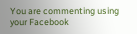You are commenting using your Facebook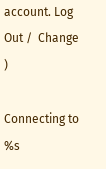account. Log Out /  Change )

Connecting to %s